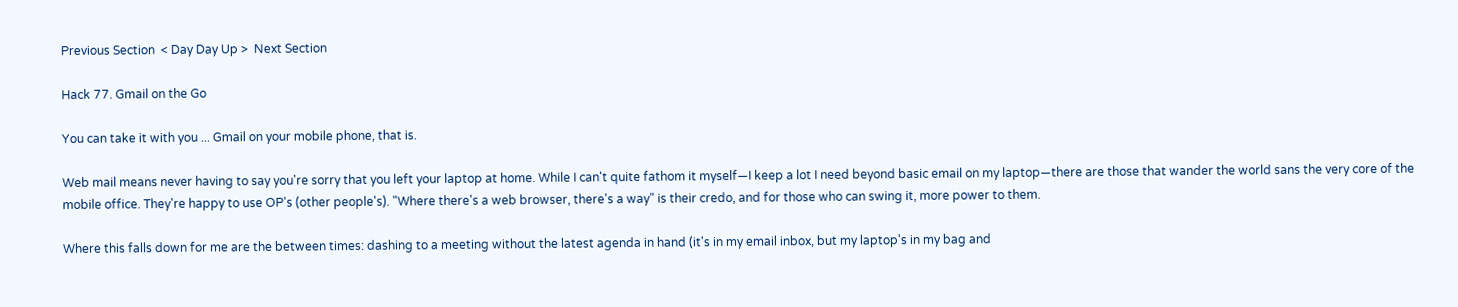Previous Section  < Day Day Up >  Next Section

Hack 77. Gmail on the Go

You can take it with you ... Gmail on your mobile phone, that is.

Web mail means never having to say you're sorry that you left your laptop at home. While I can't quite fathom it myself—I keep a lot I need beyond basic email on my laptop—there are those that wander the world sans the very core of the mobile office. They're happy to use OP's (other people's). "Where there's a web browser, there's a way" is their credo, and for those who can swing it, more power to them.

Where this falls down for me are the between times: dashing to a meeting without the latest agenda in hand (it's in my email inbox, but my laptop's in my bag and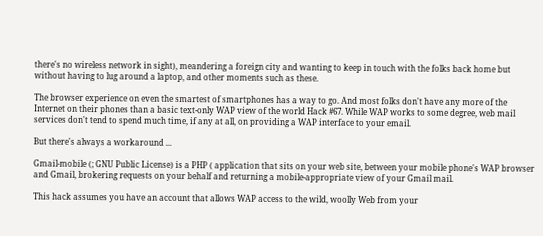there's no wireless network in sight), meandering a foreign city and wanting to keep in touch with the folks back home but without having to lug around a laptop, and other moments such as these.

The browser experience on even the smartest of smartphones has a way to go. And most folks don't have any more of the Internet on their phones than a basic text-only WAP view of the world Hack #67. While WAP works to some degree, web mail services don't tend to spend much time, if any at all, on providing a WAP interface to your email.

But there's always a workaround ...

Gmail-mobile (; GNU Public License) is a PHP ( application that sits on your web site, between your mobile phone's WAP browser and Gmail, brokering requests on your behalf and returning a mobile-appropriate view of your Gmail mail.

This hack assumes you have an account that allows WAP access to the wild, woolly Web from your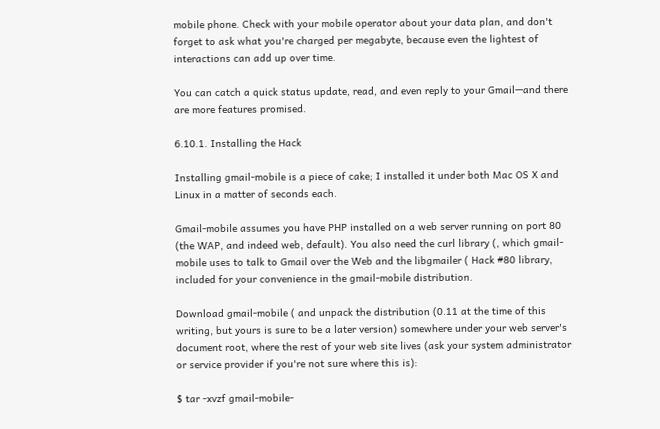mobile phone. Check with your mobile operator about your data plan, and don't forget to ask what you're charged per megabyte, because even the lightest of interactions can add up over time.

You can catch a quick status update, read, and even reply to your Gmail—and there are more features promised.

6.10.1. Installing the Hack

Installing gmail-mobile is a piece of cake; I installed it under both Mac OS X and Linux in a matter of seconds each.

Gmail-mobile assumes you have PHP installed on a web server running on port 80 (the WAP, and indeed web, default). You also need the curl library (, which gmail-mobile uses to talk to Gmail over the Web and the libgmailer ( Hack #80 library, included for your convenience in the gmail-mobile distribution.

Download gmail-mobile ( and unpack the distribution (0.11 at the time of this writing, but yours is sure to be a later version) somewhere under your web server's document root, where the rest of your web site lives (ask your system administrator or service provider if you're not sure where this is):

$ tar -xvzf gmail-mobile-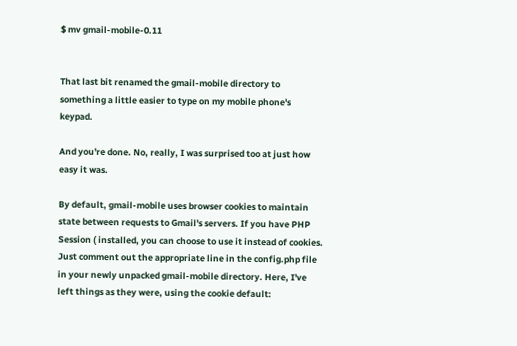$ mv gmail-mobile-0.11


That last bit renamed the gmail-mobile directory to something a little easier to type on my mobile phone's keypad.

And you're done. No, really, I was surprised too at just how easy it was.

By default, gmail-mobile uses browser cookies to maintain state between requests to Gmail's servers. If you have PHP Session ( installed, you can choose to use it instead of cookies. Just comment out the appropriate line in the config.php file in your newly unpacked gmail-mobile directory. Here, I've left things as they were, using the cookie default: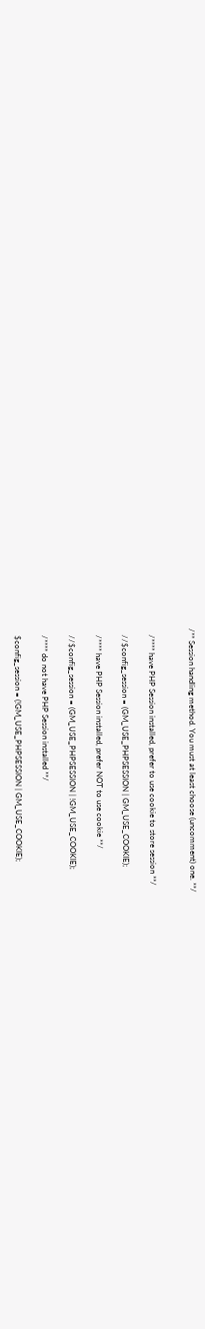/** Session handling method. You must at least choose (uncomment) one. **/


   /**** have PHP Session installed, prefer to use cookie to store session **/

   //$config_session = (GM_USE_PHPSESSION | GM_USE_COOKIE);

   /**** have PHP Session installed, prefer NOT to use cookie **/

   //$config_session = (GM_USE_PHPSESSION | !GM_USE_COOKIE);

   /**** do not have PHP Session installed **/

   $config_session = (!GM_USE_PHPSESSION | GM_USE_COOKIE);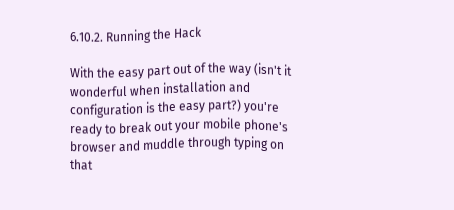6.10.2. Running the Hack

With the easy part out of the way (isn't it wonderful when installation and configuration is the easy part?) you're ready to break out your mobile phone's browser and muddle through typing on that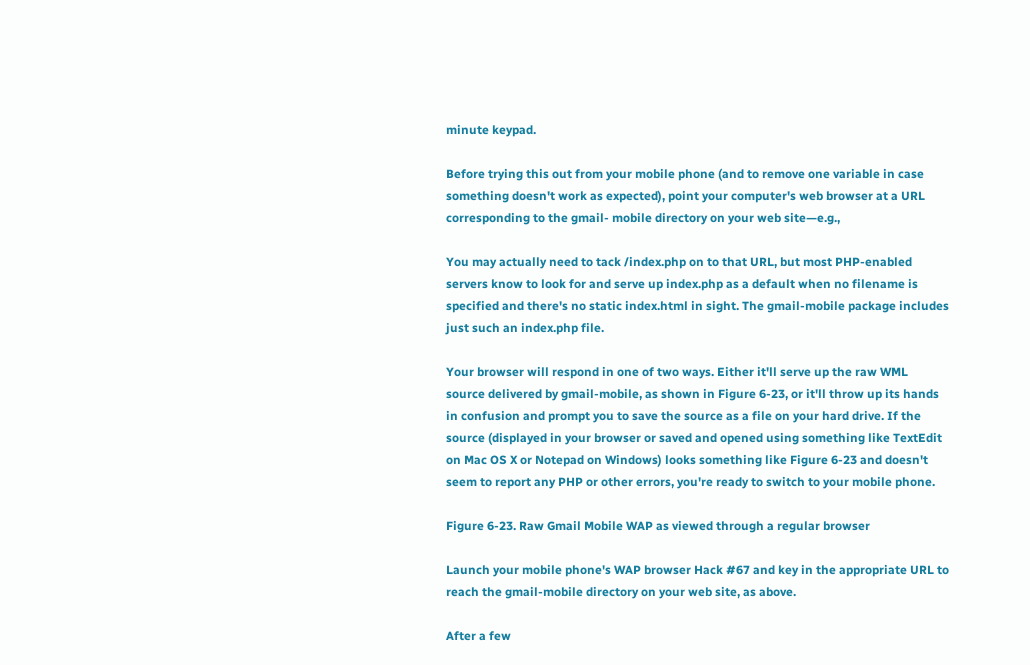minute keypad.

Before trying this out from your mobile phone (and to remove one variable in case something doesn't work as expected), point your computer's web browser at a URL corresponding to the gmail- mobile directory on your web site—e.g.,

You may actually need to tack /index.php on to that URL, but most PHP-enabled servers know to look for and serve up index.php as a default when no filename is specified and there's no static index.html in sight. The gmail-mobile package includes just such an index.php file.

Your browser will respond in one of two ways. Either it'll serve up the raw WML source delivered by gmail-mobile, as shown in Figure 6-23, or it'll throw up its hands in confusion and prompt you to save the source as a file on your hard drive. If the source (displayed in your browser or saved and opened using something like TextEdit on Mac OS X or Notepad on Windows) looks something like Figure 6-23 and doesn't seem to report any PHP or other errors, you're ready to switch to your mobile phone.

Figure 6-23. Raw Gmail Mobile WAP as viewed through a regular browser

Launch your mobile phone's WAP browser Hack #67 and key in the appropriate URL to reach the gmail-mobile directory on your web site, as above.

After a few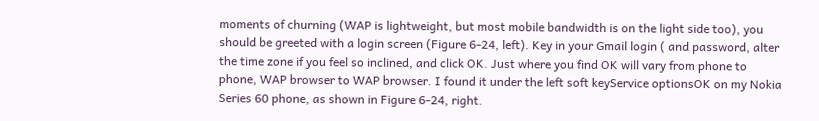moments of churning (WAP is lightweight, but most mobile bandwidth is on the light side too), you should be greeted with a login screen (Figure 6-24, left). Key in your Gmail login ( and password, alter the time zone if you feel so inclined, and click OK. Just where you find OK will vary from phone to phone, WAP browser to WAP browser. I found it under the left soft keyService optionsOK on my Nokia Series 60 phone, as shown in Figure 6-24, right.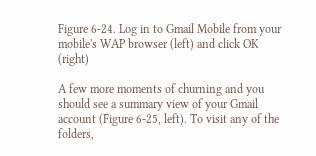Figure 6-24. Log in to Gmail Mobile from your mobile's WAP browser (left) and click OK (right)

A few more moments of churning and you should see a summary view of your Gmail account (Figure 6-25, left). To visit any of the folders,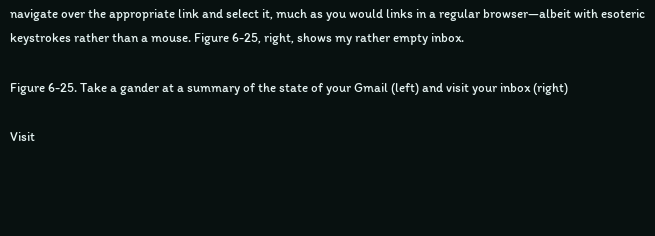navigate over the appropriate link and select it, much as you would links in a regular browser—albeit with esoteric keystrokes rather than a mouse. Figure 6-25, right, shows my rather empty inbox.

Figure 6-25. Take a gander at a summary of the state of your Gmail (left) and visit your inbox (right)

Visit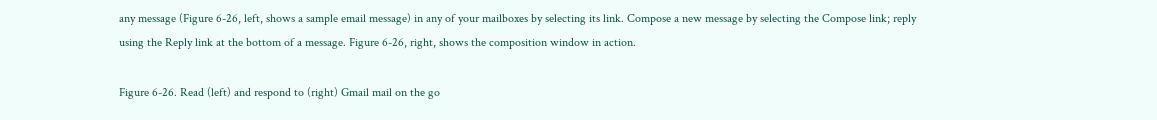any message (Figure 6-26, left, shows a sample email message) in any of your mailboxes by selecting its link. Compose a new message by selecting the Compose link; reply using the Reply link at the bottom of a message. Figure 6-26, right, shows the composition window in action.

Figure 6-26. Read (left) and respond to (right) Gmail mail on the go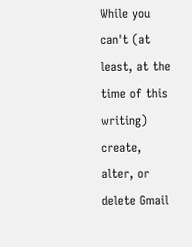While you can't (at least, at the time of this writing) create, alter, or delete Gmail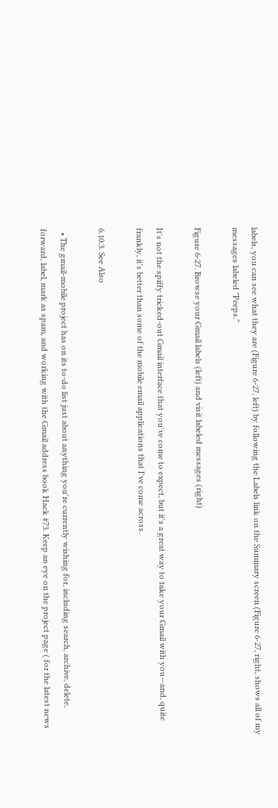labels, you can see what they are (Figure 6-27, left) by following the Labels link on the Summary screen (Figure 6-27, right, shows all of my messages labeled "Peeps."

Figure 6-27. Browse your Gmail labels (left) and visit labeled messages (right)

It's not the spiffy tricked-out Gmail interface that you've come to expect, but it's a great way to take your Gmail with you—and, quite frankly, it's better than some of the mobile email applications that I've come across.

6.10.3. See Also

  • The gmail-mobile project has on its to-do list just about anything you're currently wishing for, including search, archive, delete, forward, label, mark as spam, and working with the Gmail address book Hack #73. Keep an eye on the project page ( for the latest news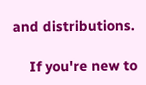and distributions.

    If you're new to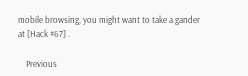mobile browsing, you might want to take a gander at [Hack #67] .

    Previous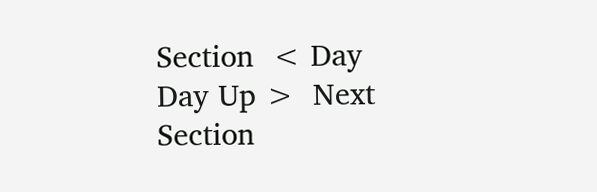Section  < Day Day Up >  Next Section